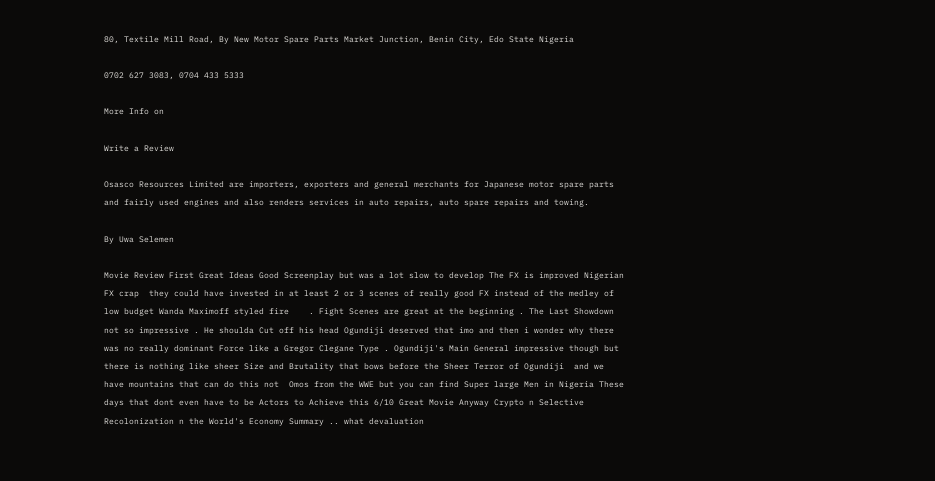80, Textile Mill Road, By New Motor Spare Parts Market Junction, Benin City, Edo State Nigeria

0702 627 3083, 0704 433 5333

More Info on

Write a Review

Osasco Resources Limited are importers, exporters and general merchants for Japanese motor spare parts and fairly used engines and also renders services in auto repairs, auto spare repairs and towing.

By Uwa Selemen

Movie Review First Great Ideas Good Screenplay but was a lot slow to develop The FX is improved Nigerian FX crap  they could have invested in at least 2 or 3 scenes of really good FX instead of the medley of low budget Wanda Maximoff styled fire    . Fight Scenes are great at the beginning . The Last Showdown not so impressive . He shoulda Cut off his head Ogundiji deserved that imo and then i wonder why there was no really dominant Force like a Gregor Clegane Type . Ogundiji's Main General impressive though but there is nothing like sheer Size and Brutality that bows before the Sheer Terror of Ogundiji  and we have mountains that can do this not  Omos from the WWE but you can find Super large Men in Nigeria These days that dont even have to be Actors to Achieve this 6/10 Great Movie Anyway Crypto n Selective Recolonization n the World's Economy Summary .. what devaluation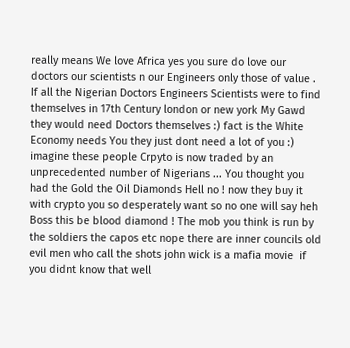really means We love Africa yes you sure do love our doctors our scientists n our Engineers only those of value . If all the Nigerian Doctors Engineers Scientists were to find themselves in 17th Century london or new york My Gawd they would need Doctors themselves :) fact is the White Economy needs You they just dont need a lot of you :) imagine these people Crpyto is now traded by an unprecedented number of Nigerians ... You thought you had the Gold the Oil Diamonds Hell no ! now they buy it with crypto you so desperately want so no one will say heh Boss this be blood diamond ! The mob you think is run by the soldiers the capos etc nope there are inner councils old evil men who call the shots john wick is a mafia movie  if you didnt know that well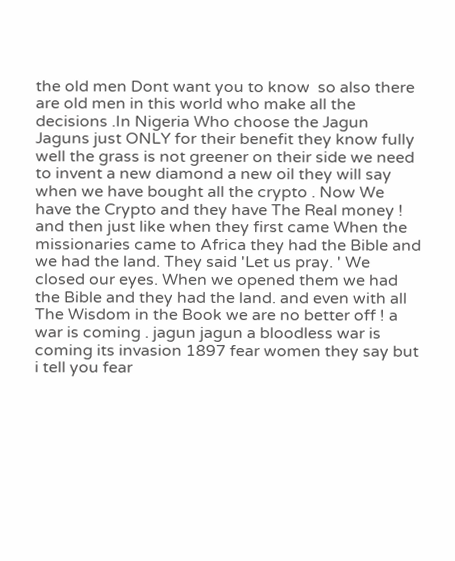the old men Dont want you to know  so also there are old men in this world who make all the decisions .In Nigeria Who choose the Jagun Jaguns just ONLY for their benefit they know fully well the grass is not greener on their side we need to invent a new diamond a new oil they will say when we have bought all the crypto . Now We have the Crypto and they have The Real money ! and then just like when they first came When the missionaries came to Africa they had the Bible and we had the land. They said 'Let us pray. ' We closed our eyes. When we opened them we had the Bible and they had the land. and even with all The Wisdom in the Book we are no better off ! a war is coming . jagun jagun a bloodless war is coming its invasion 1897 fear women they say but i tell you fear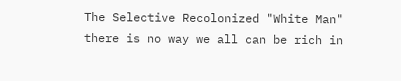The Selective Recolonized "White Man" there is no way we all can be rich in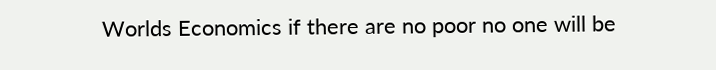Worlds Economics if there are no poor no one will be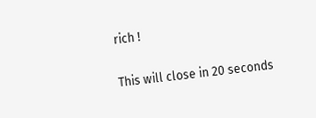rich !

This will close in 20 seconds